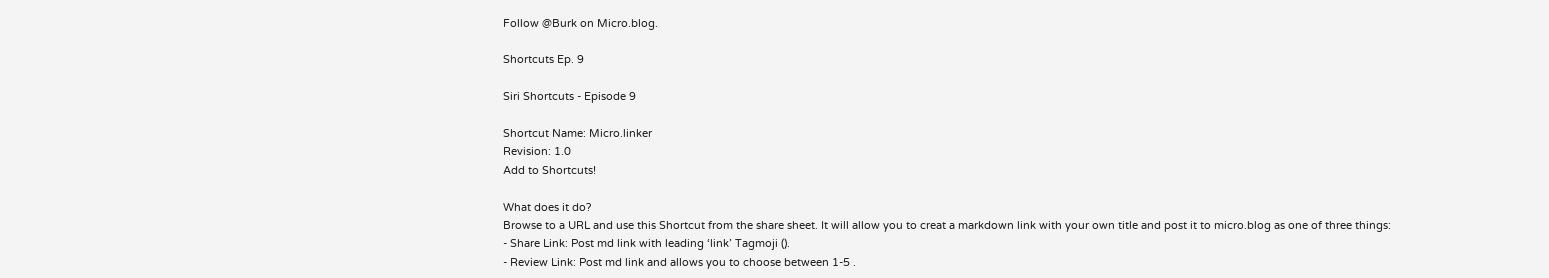Follow @Burk on Micro.blog.

Shortcuts Ep. 9

Siri Shortcuts - Episode 9

Shortcut Name: Micro.linker
Revision: 1.0
Add to Shortcuts!

What does it do?
Browse to a URL and use this Shortcut from the share sheet. It will allow you to creat a markdown link with your own title and post it to micro.blog as one of three things:
- Share Link: Post md link with leading ‘link’ Tagmoji ().
- Review Link: Post md link and allows you to choose between 1-5 .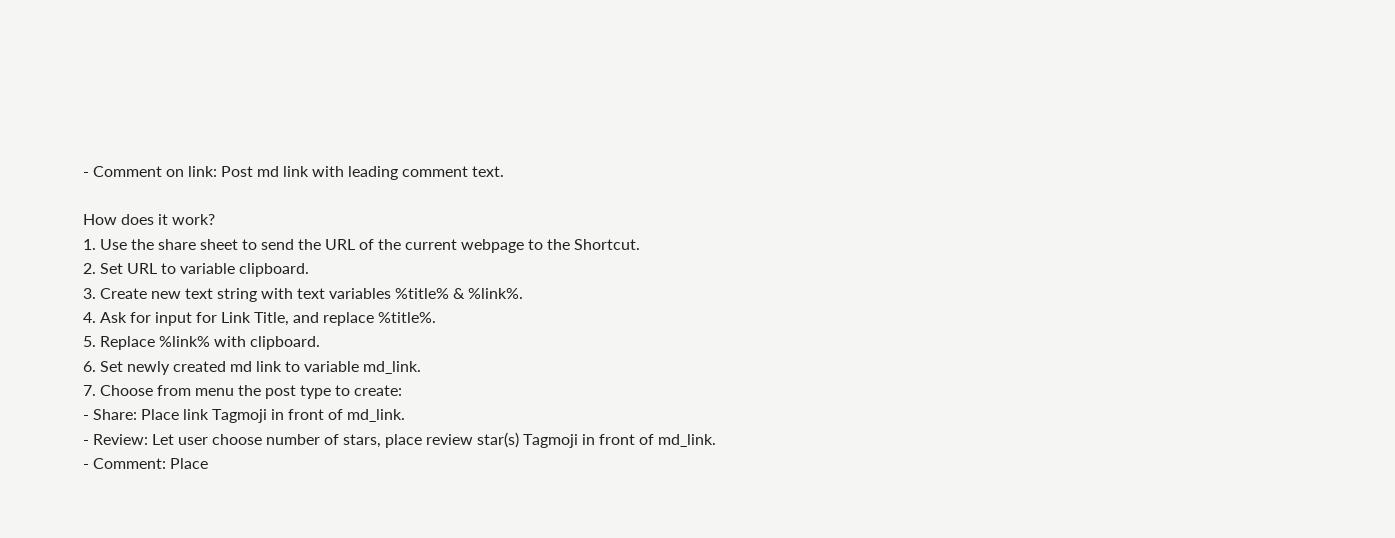- Comment on link: Post md link with leading comment text.

How does it work?
1. Use the share sheet to send the URL of the current webpage to the Shortcut.
2. Set URL to variable clipboard.
3. Create new text string with text variables %title% & %link%.
4. Ask for input for Link Title, and replace %title%.
5. Replace %link% with clipboard.
6. Set newly created md link to variable md_link.
7. Choose from menu the post type to create:
- Share: Place link Tagmoji in front of md_link.
- Review: Let user choose number of stars, place review star(s) Tagmoji in front of md_link.
- Comment: Place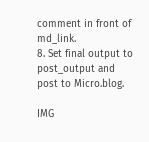comment in front of md_link.
8. Set final output to post_output and post to Micro.blog.

IMG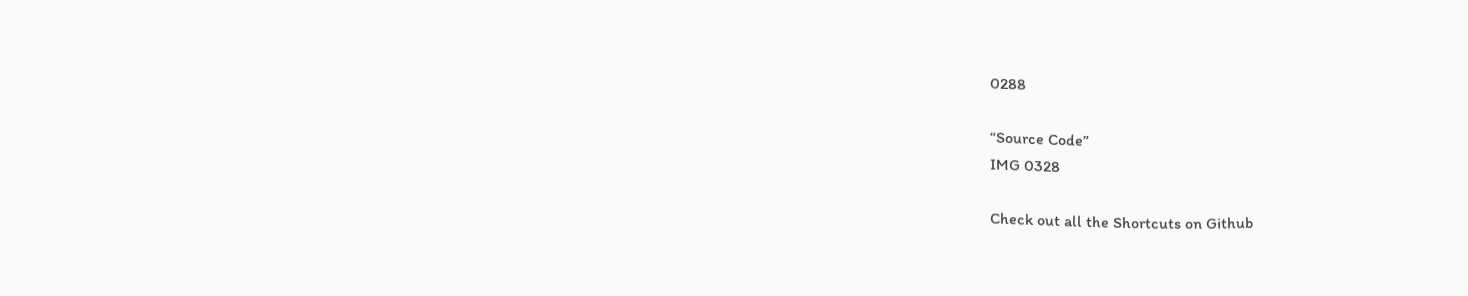0288

“Source Code”
IMG 0328

Check out all the Shortcuts on Github